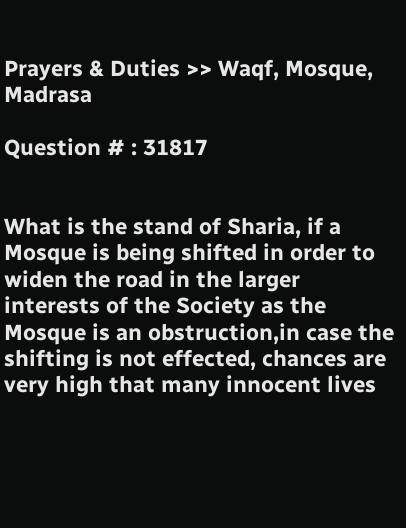Prayers & Duties >> Waqf, Mosque, Madrasa

Question # : 31817


What is the stand of Sharia, if a Mosque is being shifted in order to widen the road in the larger interests of the Society as the Mosque is an obstruction,in case the shifting is not effected, chances are very high that many innocent lives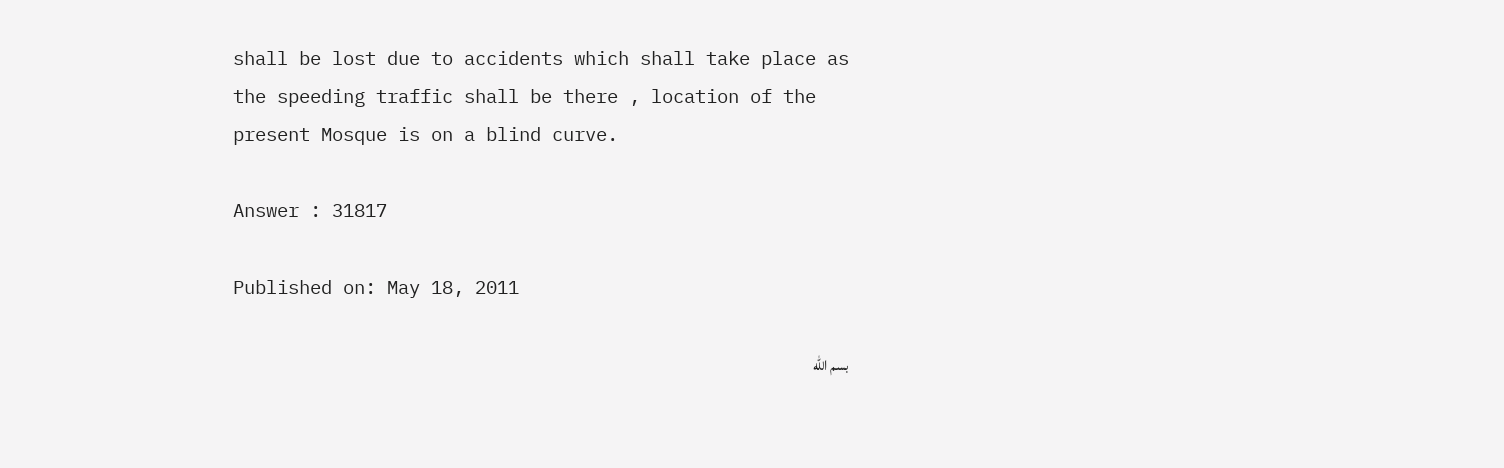shall be lost due to accidents which shall take place as the speeding traffic shall be there , location of the present Mosque is on a blind curve.

Answer : 31817

Published on: May 18, 2011

بسم الله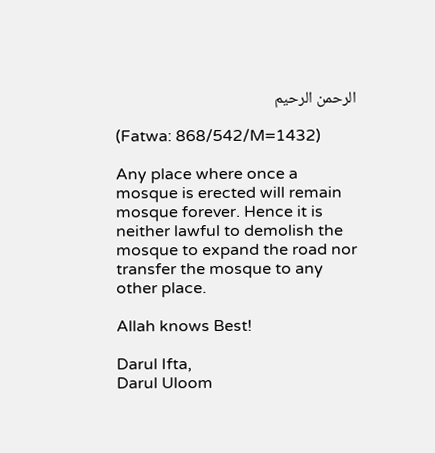الرحمن الرحيم

(Fatwa: 868/542/M=1432)

Any place where once a mosque is erected will remain mosque forever. Hence it is neither lawful to demolish the mosque to expand the road nor transfer the mosque to any other place.

Allah knows Best!

Darul Ifta,
Darul Uloom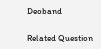Deoband

Related Question